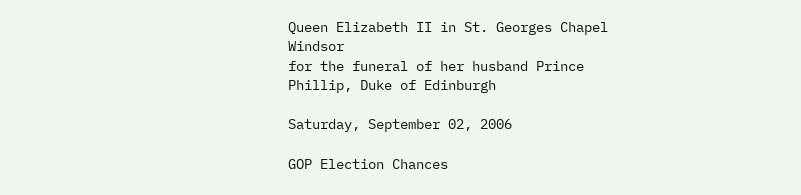Queen Elizabeth II in St. Georges Chapel Windsor
for the funeral of her husband Prince Phillip, Duke of Edinburgh

Saturday, September 02, 2006

GOP Election Chances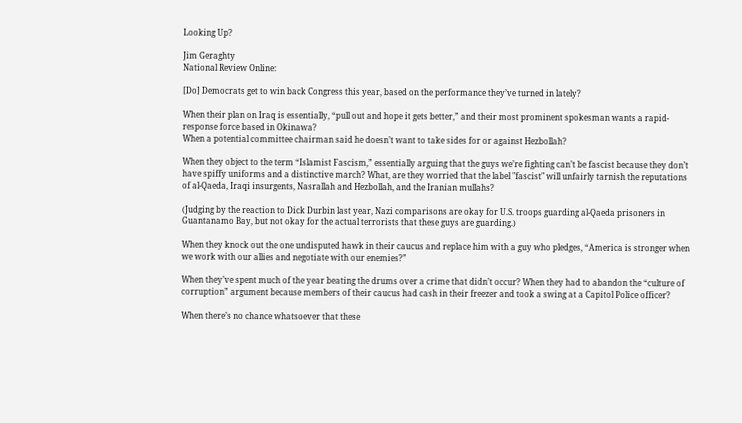Looking Up?

Jim Geraghty
National Review Online:

[Do] Democrats get to win back Congress this year, based on the performance they’ve turned in lately?

When their plan on Iraq is essentially, “pull out and hope it gets better,” and their most prominent spokesman wants a rapid-response force based in Okinawa?
When a potential committee chairman said he doesn’t want to take sides for or against Hezbollah?

When they object to the term “Islamist Fascism,” essentially arguing that the guys we’re fighting can’t be fascist because they don’t have spiffy uniforms and a distinctive march? What, are they worried that the label "fascist" will unfairly tarnish the reputations of al-Qaeda, Iraqi insurgents, Nasrallah and Hezbollah, and the Iranian mullahs?

(Judging by the reaction to Dick Durbin last year, Nazi comparisons are okay for U.S. troops guarding al-Qaeda prisoners in Guantanamo Bay, but not okay for the actual terrorists that these guys are guarding.)

When they knock out the one undisputed hawk in their caucus and replace him with a guy who pledges, “America is stronger when we work with our allies and negotiate with our enemies?”

When they’ve spent much of the year beating the drums over a crime that didn’t occur? When they had to abandon the “culture of corruption” argument because members of their caucus had cash in their freezer and took a swing at a Capitol Police officer?

When there’s no chance whatsoever that these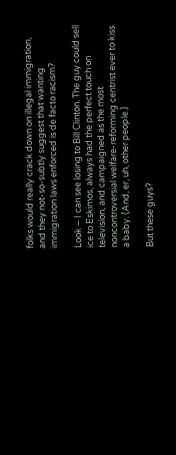folks would really crack down on illegal immigration, and they not-so-subtly suggest that wanting immigration laws enforced is de facto racism?

Look – I can see losing to Bill Clinton. The guy could sell ice to Eskimos, always had the perfect touch on television, and campaigned as the most noncontroversial welfare-reforming centrist ever to kiss a baby. (And, er, uh, other people.)

But these guys?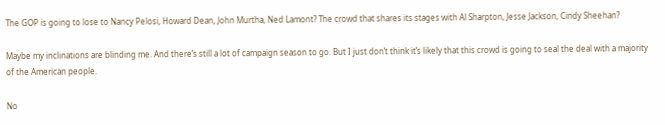The GOP is going to lose to Nancy Pelosi, Howard Dean, John Murtha, Ned Lamont? The crowd that shares its stages with Al Sharpton, Jesse Jackson, Cindy Sheehan?

Maybe my inclinations are blinding me. And there’s still a lot of campaign season to go. But I just don’t think it’s likely that this crowd is going to seal the deal with a majority of the American people.

No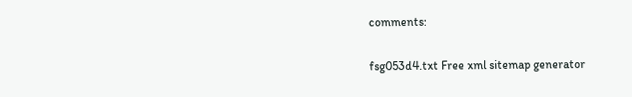comments:

fsg053d4.txt Free xml sitemap generator